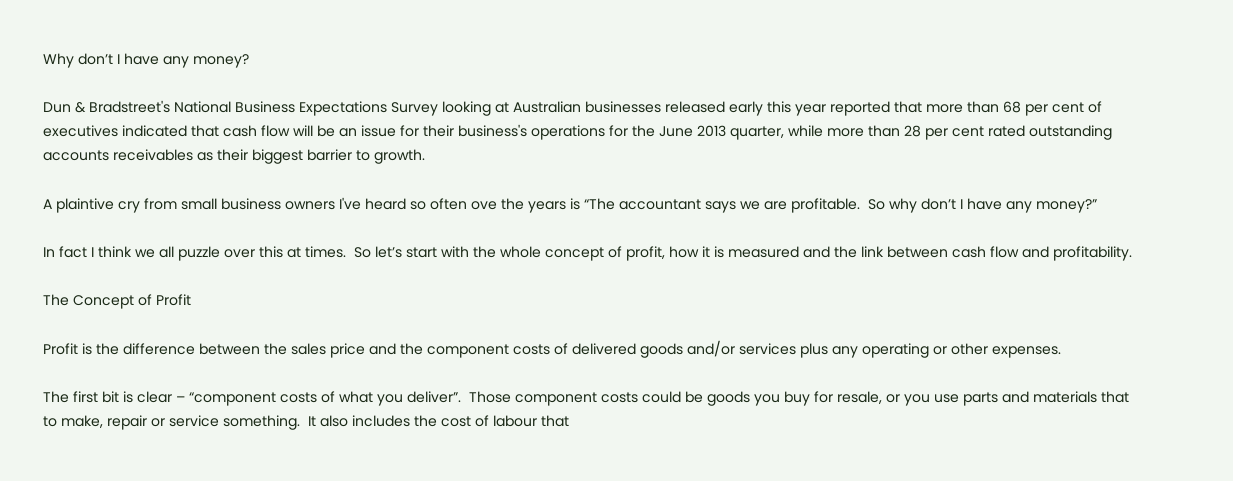Why don’t I have any money?

Dun & Bradstreet's National Business Expectations Survey looking at Australian businesses released early this year reported that more than 68 per cent of executives indicated that cash flow will be an issue for their business's operations for the June 2013 quarter, while more than 28 per cent rated outstanding accounts receivables as their biggest barrier to growth.

A plaintive cry from small business owners I've heard so often ove the years is “The accountant says we are profitable.  So why don’t I have any money?”

In fact I think we all puzzle over this at times.  So let’s start with the whole concept of profit, how it is measured and the link between cash flow and profitability.

The Concept of Profit

Profit is the difference between the sales price and the component costs of delivered goods and/or services plus any operating or other expenses.

The first bit is clear – “component costs of what you deliver”.  Those component costs could be goods you buy for resale, or you use parts and materials that to make, repair or service something.  It also includes the cost of labour that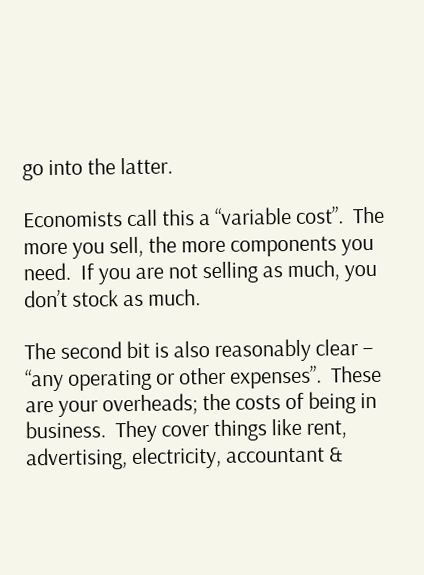go into the latter.

Economists call this a “variable cost”.  The more you sell, the more components you need.  If you are not selling as much, you don’t stock as much.

The second bit is also reasonably clear – “any operating or other expenses”.  These are your overheads; the costs of being in business.  They cover things like rent, advertising, electricity, accountant &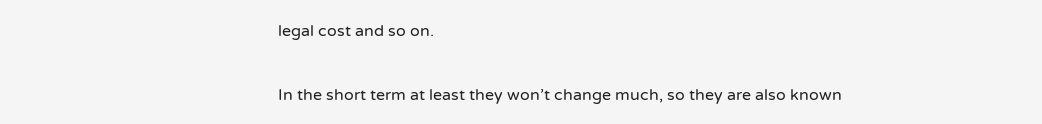legal cost and so on.

In the short term at least they won’t change much, so they are also known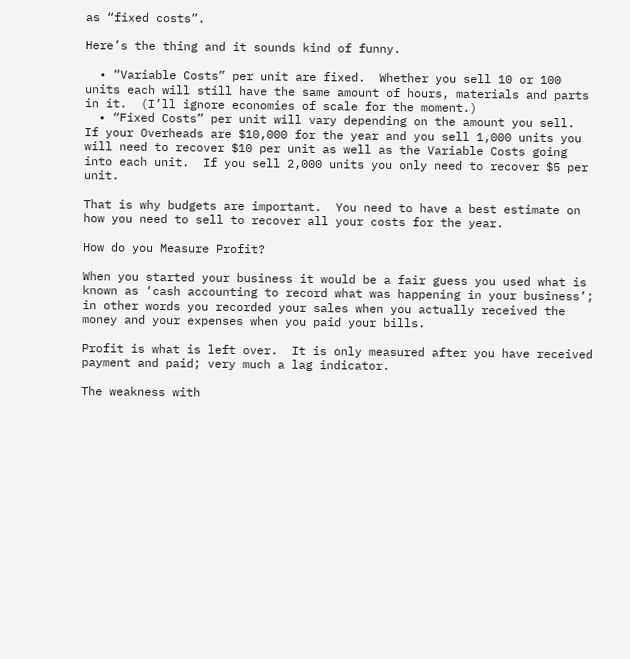as “fixed costs”.

Here’s the thing and it sounds kind of funny.

  • “Variable Costs” per unit are fixed.  Whether you sell 10 or 100 units each will still have the same amount of hours, materials and parts in it.  (I’ll ignore economies of scale for the moment.)
  • “Fixed Costs” per unit will vary depending on the amount you sell.  If your Overheads are $10,000 for the year and you sell 1,000 units you will need to recover $10 per unit as well as the Variable Costs going into each unit.  If you sell 2,000 units you only need to recover $5 per unit.

That is why budgets are important.  You need to have a best estimate on how you need to sell to recover all your costs for the year.

How do you Measure Profit?

When you started your business it would be a fair guess you used what is known as ‘cash accounting to record what was happening in your business’; in other words you recorded your sales when you actually received the money and your expenses when you paid your bills.

Profit is what is left over.  It is only measured after you have received payment and paid; very much a lag indicator.

The weakness with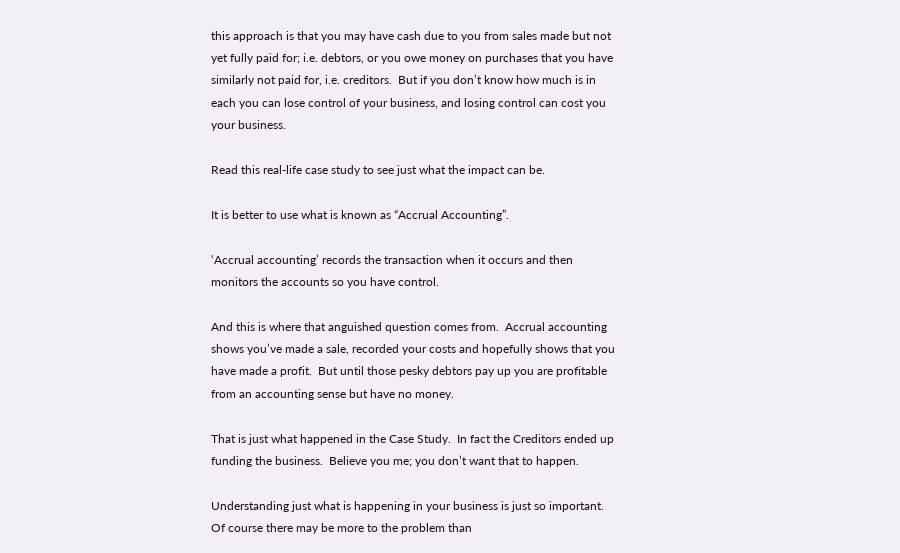this approach is that you may have cash due to you from sales made but not yet fully paid for; i.e. debtors, or you owe money on purchases that you have similarly not paid for, i.e. creditors.  But if you don’t know how much is in each you can lose control of your business, and losing control can cost you your business.

Read this real-life case study to see just what the impact can be.

It is better to use what is known as “Accrual Accounting”.

‘Accrual accounting’ records the transaction when it occurs and then monitors the accounts so you have control.

And this is where that anguished question comes from.  Accrual accounting shows you’ve made a sale, recorded your costs and hopefully shows that you have made a profit.  But until those pesky debtors pay up you are profitable from an accounting sense but have no money.

That is just what happened in the Case Study.  In fact the Creditors ended up funding the business.  Believe you me; you don’t want that to happen.

Understanding just what is happening in your business is just so important.  Of course there may be more to the problem than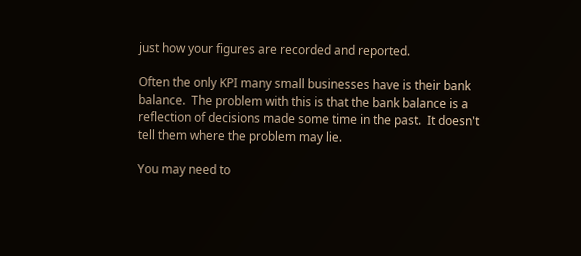just how your figures are recorded and reported.

Often the only KPI many small businesses have is their bank balance.  The problem with this is that the bank balance is a reflection of decisions made some time in the past.  It doesn't tell them where the problem may lie.

You may need to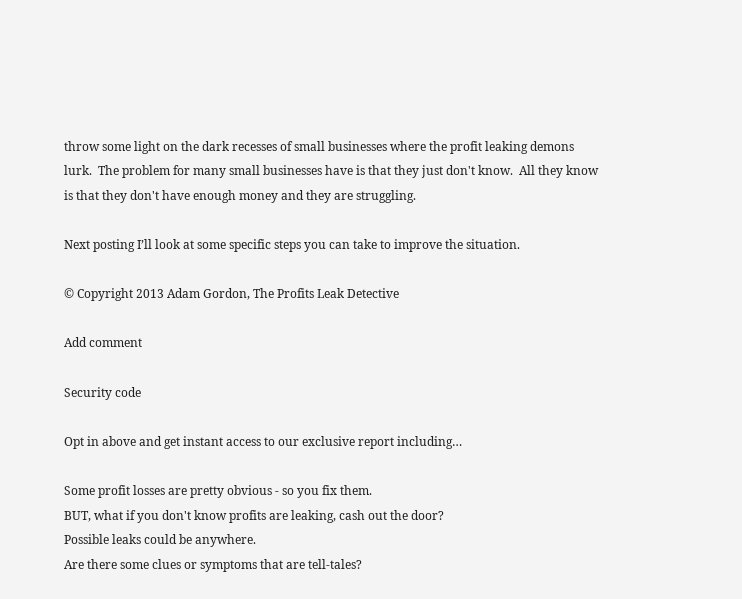throw some light on the dark recesses of small businesses where the profit leaking demons lurk.  The problem for many small businesses have is that they just don't know.  All they know is that they don't have enough money and they are struggling.

Next posting I’ll look at some specific steps you can take to improve the situation.

© Copyright 2013 Adam Gordon, The Profits Leak Detective

Add comment

Security code

Opt in above and get instant access to our exclusive report including…

Some profit losses are pretty obvious - so you fix them.
BUT, what if you don't know profits are leaking, cash out the door?
Possible leaks could be anywhere.
Are there some clues or symptoms that are tell-tales?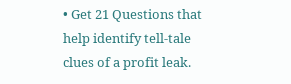• Get 21 Questions that help identify tell-tale clues of a profit leak.